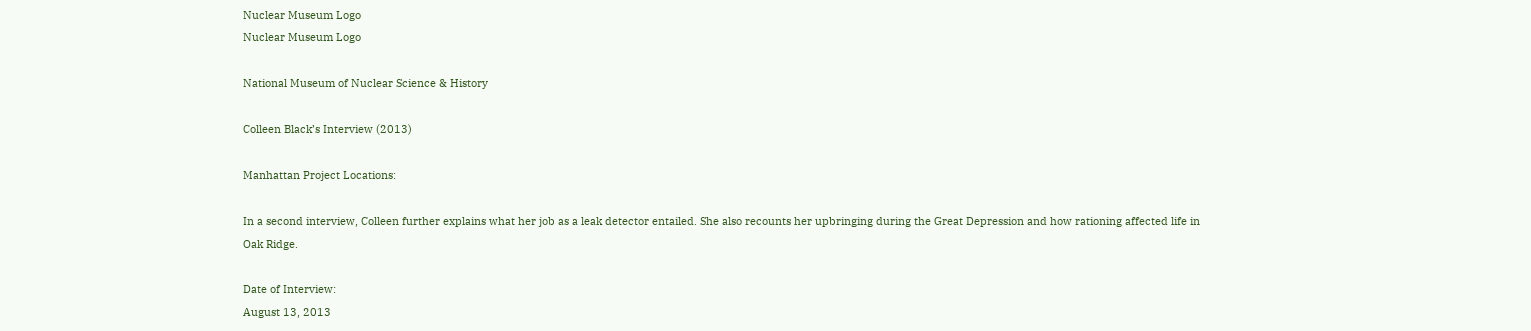Nuclear Museum Logo
Nuclear Museum Logo

National Museum of Nuclear Science & History

Colleen Black’s Interview (2013)

Manhattan Project Locations:

In a second interview, Colleen further explains what her job as a leak detector entailed. She also recounts her upbringing during the Great Depression and how rationing affected life in Oak Ridge.

Date of Interview:
August 13, 2013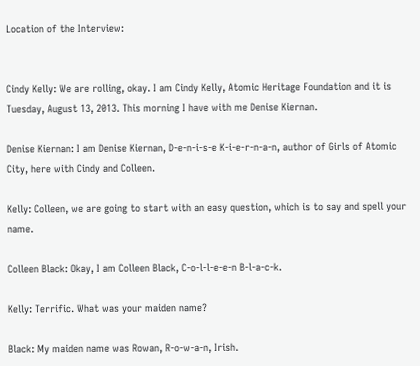Location of the Interview:


Cindy Kelly: We are rolling, okay. I am Cindy Kelly, Atomic Heritage Foundation and it is Tuesday, August 13, 2013. This morning I have with me Denise Kiernan.

Denise Kiernan: I am Denise Kiernan, D-e-n-i-s-e K-i-e-r-n-a-n, author of Girls of Atomic City, here with Cindy and Colleen.

Kelly: Colleen, we are going to start with an easy question, which is to say and spell your name.

Colleen Black: Okay, I am Colleen Black, C-o-l-l-e-e-n B-l-a-c-k.

Kelly: Terrific. What was your maiden name?

Black: My maiden name was Rowan, R-o-w-a-n, Irish.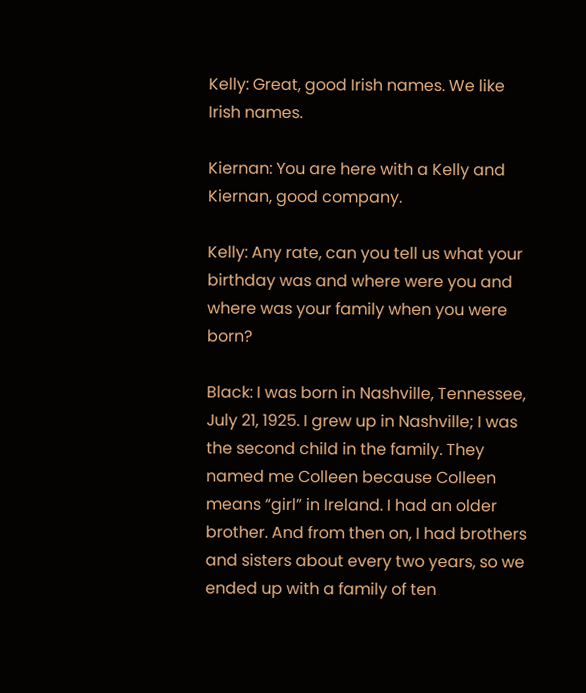Kelly: Great, good Irish names. We like Irish names.

Kiernan: You are here with a Kelly and Kiernan, good company.

Kelly: Any rate, can you tell us what your birthday was and where were you and where was your family when you were born?

Black: I was born in Nashville, Tennessee, July 21, 1925. I grew up in Nashville; I was the second child in the family. They named me Colleen because Colleen means “girl” in Ireland. I had an older brother. And from then on, I had brothers and sisters about every two years, so we ended up with a family of ten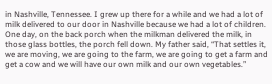in Nashville, Tennessee. I grew up there for a while and we had a lot of milk delivered to our door in Nashville because we had a lot of children. One day, on the back porch when the milkman delivered the milk, in those glass bottles, the porch fell down. My father said, “That settles it, we are moving, we are going to the farm, we are going to get a farm and get a cow and we will have our own milk and our own vegetables.”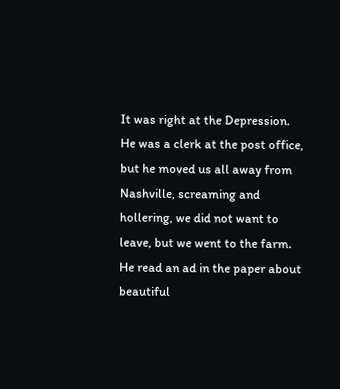It was right at the Depression. He was a clerk at the post office, but he moved us all away from Nashville, screaming and hollering, we did not want to leave, but we went to the farm. He read an ad in the paper about beautiful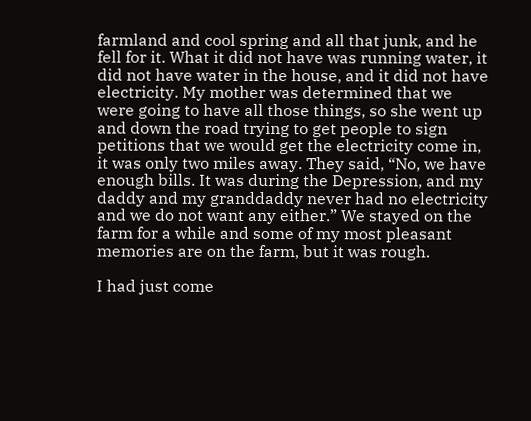farmland and cool spring and all that junk, and he fell for it. What it did not have was running water, it did not have water in the house, and it did not have electricity. My mother was determined that we were going to have all those things, so she went up and down the road trying to get people to sign petitions that we would get the electricity come in, it was only two miles away. They said, “No, we have enough bills. It was during the Depression, and my daddy and my granddaddy never had no electricity and we do not want any either.” We stayed on the farm for a while and some of my most pleasant memories are on the farm, but it was rough.

I had just come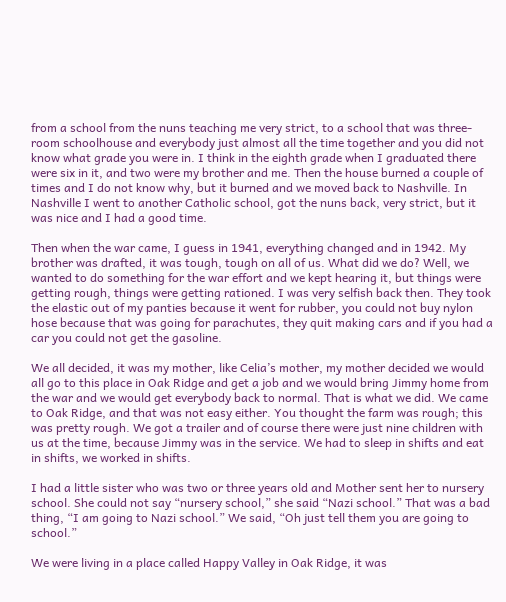from a school from the nuns teaching me very strict, to a school that was three-room schoolhouse and everybody just almost all the time together and you did not know what grade you were in. I think in the eighth grade when I graduated there were six in it, and two were my brother and me. Then the house burned a couple of times and I do not know why, but it burned and we moved back to Nashville. In Nashville I went to another Catholic school, got the nuns back, very strict, but it was nice and I had a good time.

Then when the war came, I guess in 1941, everything changed and in 1942. My brother was drafted, it was tough, tough on all of us. What did we do? Well, we wanted to do something for the war effort and we kept hearing it, but things were getting rough, things were getting rationed. I was very selfish back then. They took the elastic out of my panties because it went for rubber, you could not buy nylon hose because that was going for parachutes, they quit making cars and if you had a car you could not get the gasoline.

We all decided, it was my mother, like Celia’s mother, my mother decided we would all go to this place in Oak Ridge and get a job and we would bring Jimmy home from the war and we would get everybody back to normal. That is what we did. We came to Oak Ridge, and that was not easy either. You thought the farm was rough; this was pretty rough. We got a trailer and of course there were just nine children with us at the time, because Jimmy was in the service. We had to sleep in shifts and eat in shifts, we worked in shifts.

I had a little sister who was two or three years old and Mother sent her to nursery school. She could not say “nursery school,” she said “Nazi school.” That was a bad thing, “I am going to Nazi school.” We said, “Oh just tell them you are going to school.”

We were living in a place called Happy Valley in Oak Ridge, it was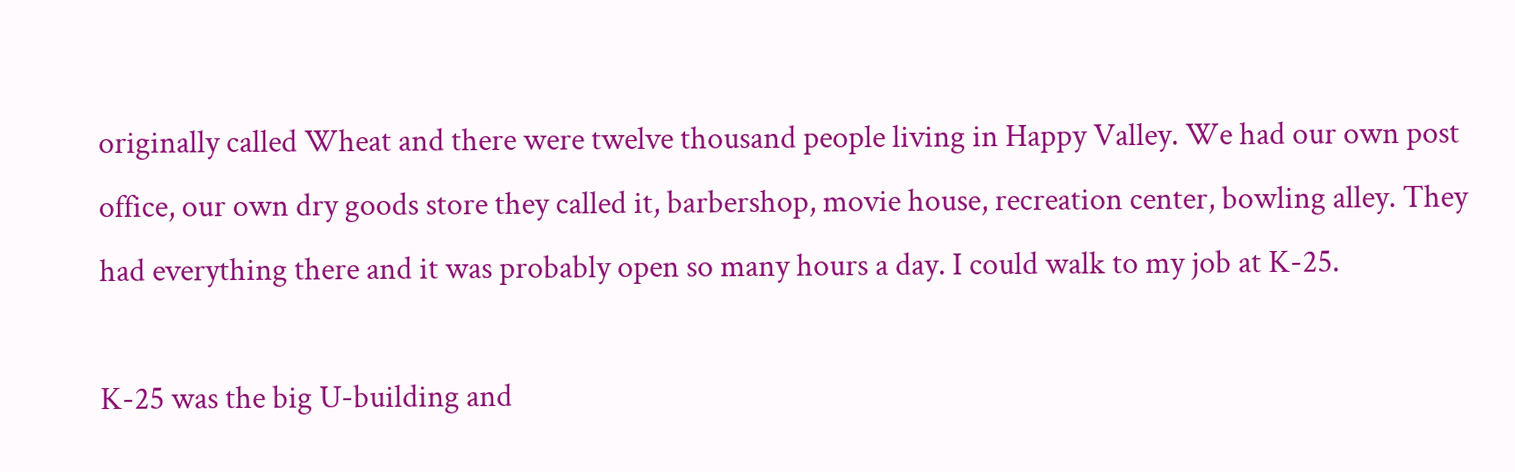originally called Wheat and there were twelve thousand people living in Happy Valley. We had our own post office, our own dry goods store they called it, barbershop, movie house, recreation center, bowling alley. They had everything there and it was probably open so many hours a day. I could walk to my job at K-25.

K-25 was the big U-building and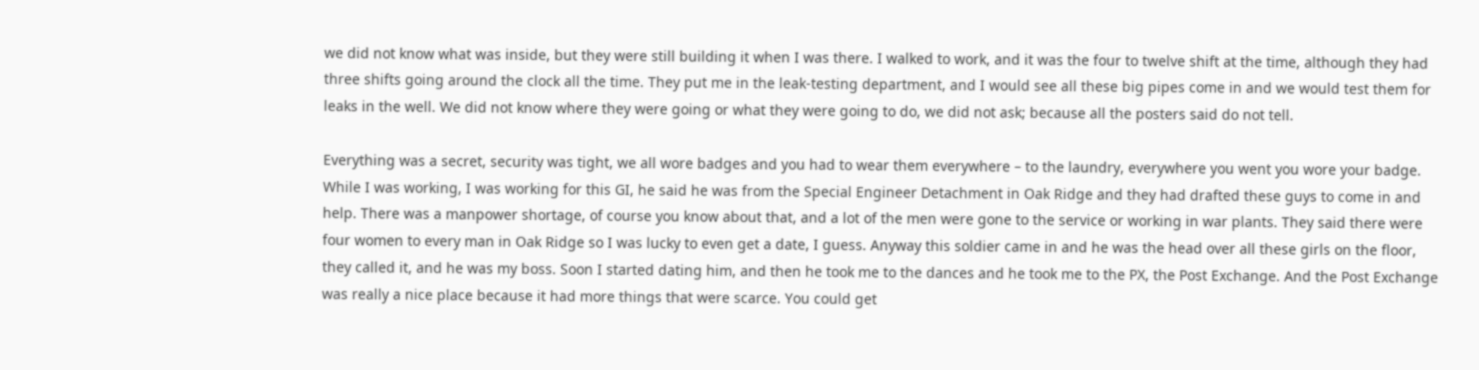we did not know what was inside, but they were still building it when I was there. I walked to work, and it was the four to twelve shift at the time, although they had three shifts going around the clock all the time. They put me in the leak-testing department, and I would see all these big pipes come in and we would test them for leaks in the well. We did not know where they were going or what they were going to do, we did not ask; because all the posters said do not tell.

Everything was a secret, security was tight, we all wore badges and you had to wear them everywhere – to the laundry, everywhere you went you wore your badge. While I was working, I was working for this GI, he said he was from the Special Engineer Detachment in Oak Ridge and they had drafted these guys to come in and help. There was a manpower shortage, of course you know about that, and a lot of the men were gone to the service or working in war plants. They said there were four women to every man in Oak Ridge so I was lucky to even get a date, I guess. Anyway this soldier came in and he was the head over all these girls on the floor, they called it, and he was my boss. Soon I started dating him, and then he took me to the dances and he took me to the PX, the Post Exchange. And the Post Exchange was really a nice place because it had more things that were scarce. You could get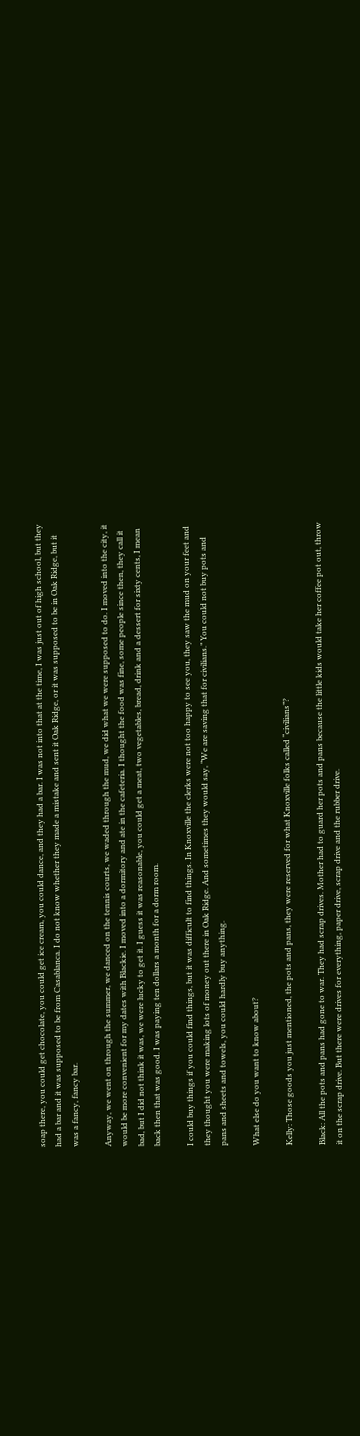soap there, you could get chocolate, you could get ice cream, you could dance, and they had a bar. I was not into that at the time, I was just out of high school, but they had a bar and it was supposed to be from Casablanca. I do not know whether they made a mistake and sent it Oak Ridge, or it was supposed to be in Oak Ridge, but it was a fancy, fancy bar.

Anyway, we went on through the summer, we danced on the tennis courts, we waded through the mud, we did what we were supposed to do. I moved into the city, it would be more convenient for my dates with Blackie. I moved into a dormitory and ate in the cafeteria. I thought the food was fine, some people since then, they call it bad, but I did not think it was, we were lucky to get it. I guess it was reasonable, you could get a meat, two vegetables, bread, drink and a dessert for sixty cents, I mean back then that was good. I was paying ten dollars a month for a dorm room.

I could buy things if you could find things, but it was difficult to find things. In Knoxville the clerks were not too happy to see you, they saw the mud on your feet and they thought you were making lots of money out there in Oak Ridge. And sometimes they would say, “We are saving that for civilians.” You could not buy pots and pans and sheets and towels, you could hardly buy anything.

What else do you want to know about?

Kelly: Those goods you just mentioned, the pots and pans, they were reserved for what Knoxville folks called “civilians”?

Black: All the pots and pans had gone to war. They had scrap drives. Mother had to guard her pots and pans because the little kids would take her coffee pot out, throw it on the scrap drive. But there were drives for everything, paper drive, scrap drive and the rubber drive.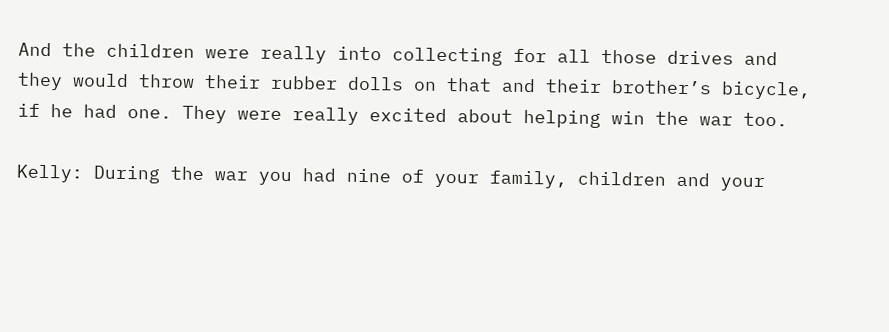And the children were really into collecting for all those drives and they would throw their rubber dolls on that and their brother’s bicycle, if he had one. They were really excited about helping win the war too.

Kelly: During the war you had nine of your family, children and your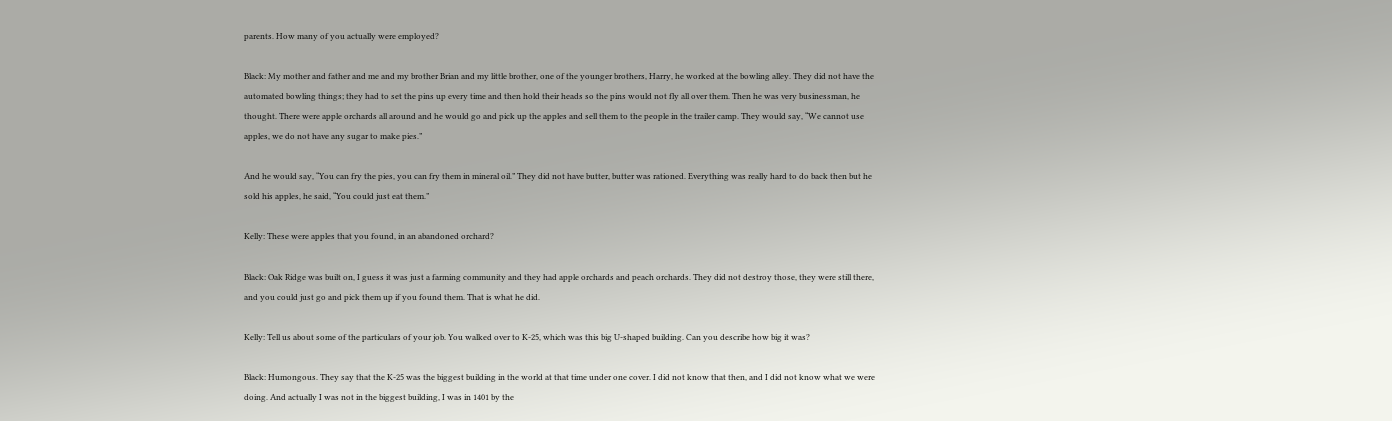parents. How many of you actually were employed?

Black: My mother and father and me and my brother Brian and my little brother, one of the younger brothers, Harry, he worked at the bowling alley. They did not have the automated bowling things; they had to set the pins up every time and then hold their heads so the pins would not fly all over them. Then he was very businessman, he thought. There were apple orchards all around and he would go and pick up the apples and sell them to the people in the trailer camp. They would say, “We cannot use apples, we do not have any sugar to make pies.”

And he would say, “You can fry the pies, you can fry them in mineral oil.” They did not have butter, butter was rationed. Everything was really hard to do back then but he sold his apples, he said, “You could just eat them.”

Kelly: These were apples that you found, in an abandoned orchard?

Black: Oak Ridge was built on, I guess it was just a farming community and they had apple orchards and peach orchards. They did not destroy those, they were still there, and you could just go and pick them up if you found them. That is what he did.

Kelly: Tell us about some of the particulars of your job. You walked over to K-25, which was this big U-shaped building. Can you describe how big it was?

Black: Humongous. They say that the K-25 was the biggest building in the world at that time under one cover. I did not know that then, and I did not know what we were doing. And actually I was not in the biggest building, I was in 1401 by the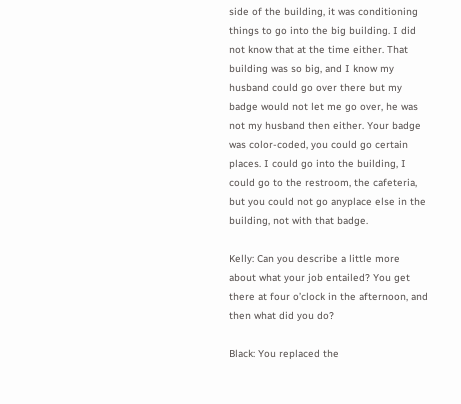side of the building, it was conditioning things to go into the big building. I did not know that at the time either. That building was so big, and I know my husband could go over there but my badge would not let me go over, he was not my husband then either. Your badge was color-coded, you could go certain places. I could go into the building, I could go to the restroom, the cafeteria, but you could not go anyplace else in the building, not with that badge.

Kelly: Can you describe a little more about what your job entailed? You get there at four o’clock in the afternoon, and then what did you do?

Black: You replaced the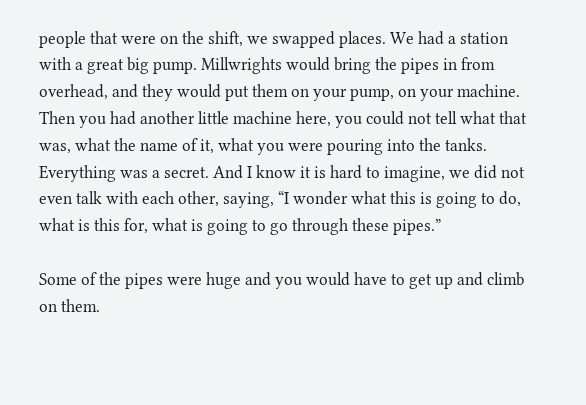people that were on the shift, we swapped places. We had a station with a great big pump. Millwrights would bring the pipes in from overhead, and they would put them on your pump, on your machine. Then you had another little machine here, you could not tell what that was, what the name of it, what you were pouring into the tanks. Everything was a secret. And I know it is hard to imagine, we did not even talk with each other, saying, “I wonder what this is going to do, what is this for, what is going to go through these pipes.”

Some of the pipes were huge and you would have to get up and climb on them.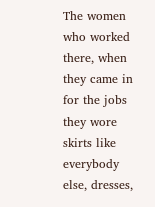The women who worked there, when they came in for the jobs they wore skirts like everybody else, dresses,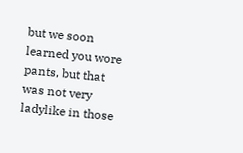but we soon learned you wore pants, but that was not very ladylike in those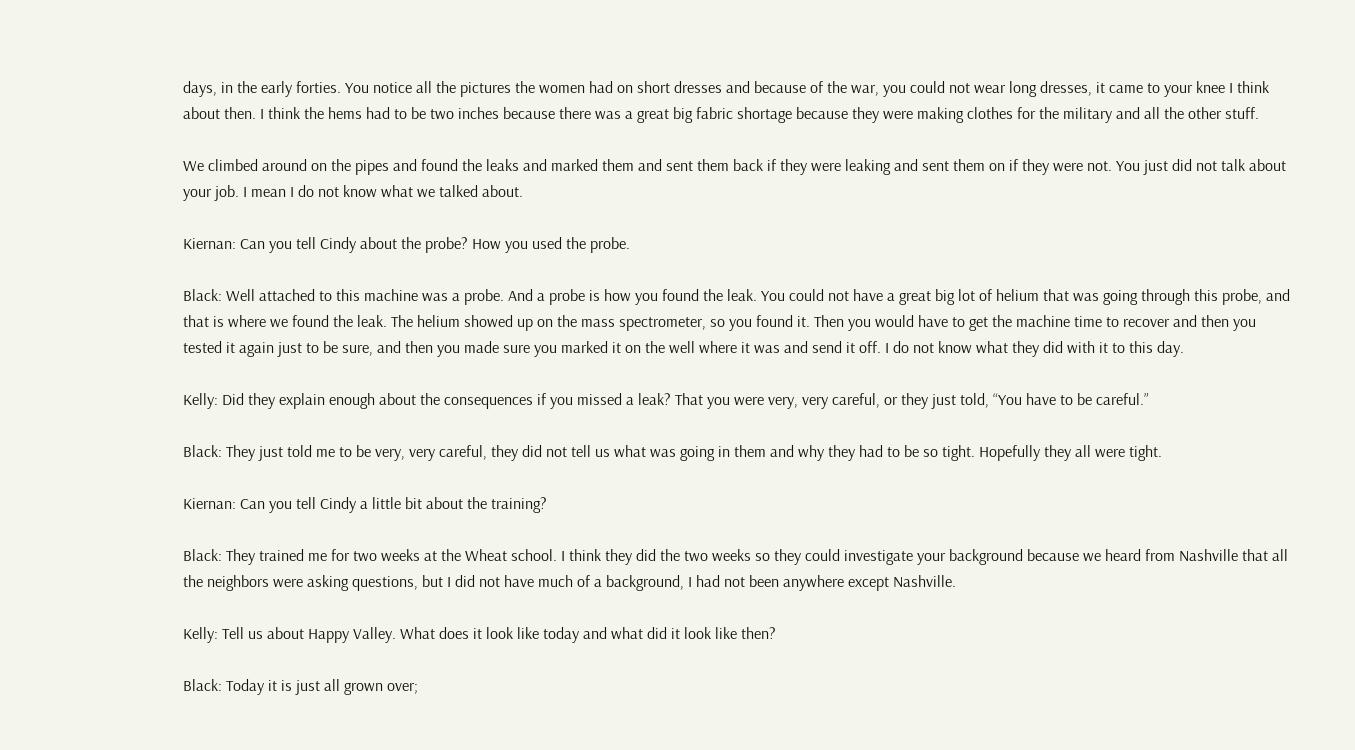days, in the early forties. You notice all the pictures the women had on short dresses and because of the war, you could not wear long dresses, it came to your knee I think about then. I think the hems had to be two inches because there was a great big fabric shortage because they were making clothes for the military and all the other stuff.

We climbed around on the pipes and found the leaks and marked them and sent them back if they were leaking and sent them on if they were not. You just did not talk about your job. I mean I do not know what we talked about.

Kiernan: Can you tell Cindy about the probe? How you used the probe.

Black: Well attached to this machine was a probe. And a probe is how you found the leak. You could not have a great big lot of helium that was going through this probe, and that is where we found the leak. The helium showed up on the mass spectrometer, so you found it. Then you would have to get the machine time to recover and then you tested it again just to be sure, and then you made sure you marked it on the well where it was and send it off. I do not know what they did with it to this day.

Kelly: Did they explain enough about the consequences if you missed a leak? That you were very, very careful, or they just told, “You have to be careful.”

Black: They just told me to be very, very careful, they did not tell us what was going in them and why they had to be so tight. Hopefully they all were tight.

Kiernan: Can you tell Cindy a little bit about the training?

Black: They trained me for two weeks at the Wheat school. I think they did the two weeks so they could investigate your background because we heard from Nashville that all the neighbors were asking questions, but I did not have much of a background, I had not been anywhere except Nashville.

Kelly: Tell us about Happy Valley. What does it look like today and what did it look like then?

Black: Today it is just all grown over;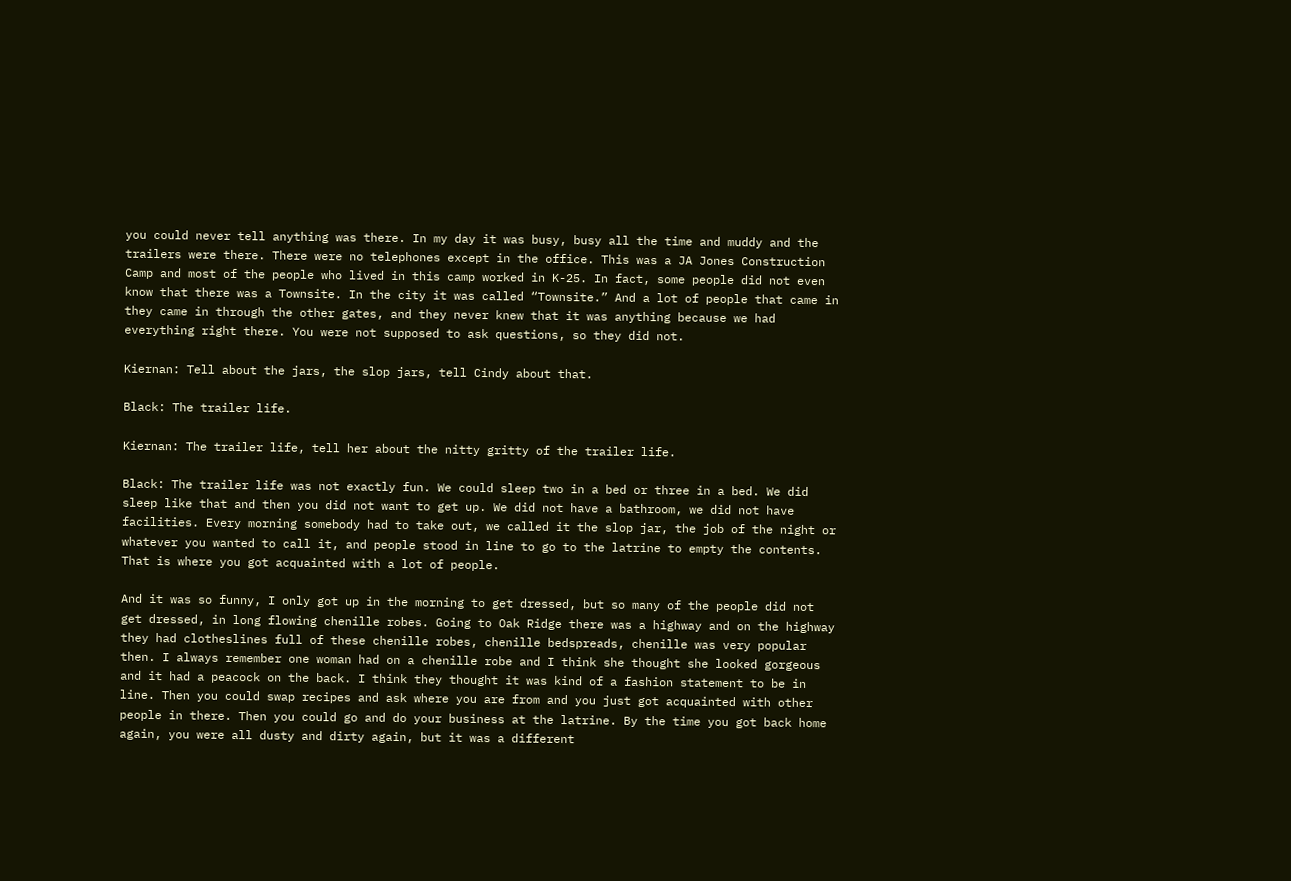you could never tell anything was there. In my day it was busy, busy all the time and muddy and the trailers were there. There were no telephones except in the office. This was a JA Jones Construction Camp and most of the people who lived in this camp worked in K-25. In fact, some people did not even know that there was a Townsite. In the city it was called “Townsite.” And a lot of people that came in they came in through the other gates, and they never knew that it was anything because we had everything right there. You were not supposed to ask questions, so they did not.

Kiernan: Tell about the jars, the slop jars, tell Cindy about that.

Black: The trailer life.

Kiernan: The trailer life, tell her about the nitty gritty of the trailer life.

Black: The trailer life was not exactly fun. We could sleep two in a bed or three in a bed. We did sleep like that and then you did not want to get up. We did not have a bathroom, we did not have facilities. Every morning somebody had to take out, we called it the slop jar, the job of the night or whatever you wanted to call it, and people stood in line to go to the latrine to empty the contents. That is where you got acquainted with a lot of people.

And it was so funny, I only got up in the morning to get dressed, but so many of the people did not get dressed, in long flowing chenille robes. Going to Oak Ridge there was a highway and on the highway they had clotheslines full of these chenille robes, chenille bedspreads, chenille was very popular then. I always remember one woman had on a chenille robe and I think she thought she looked gorgeous and it had a peacock on the back. I think they thought it was kind of a fashion statement to be in line. Then you could swap recipes and ask where you are from and you just got acquainted with other people in there. Then you could go and do your business at the latrine. By the time you got back home again, you were all dusty and dirty again, but it was a different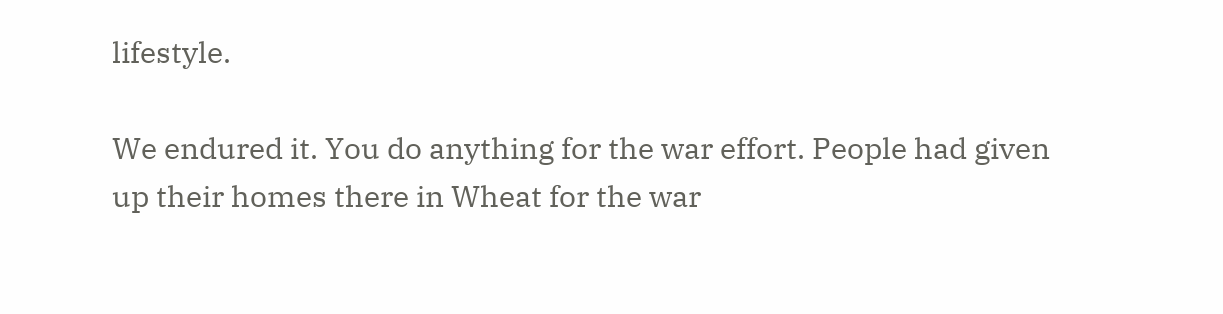lifestyle.

We endured it. You do anything for the war effort. People had given up their homes there in Wheat for the war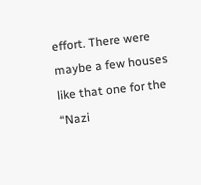effort. There were maybe a few houses like that one for the “Nazi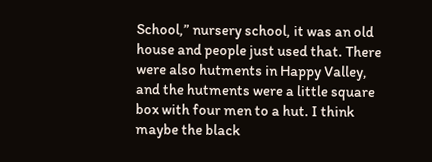School,” nursery school, it was an old house and people just used that. There were also hutments in Happy Valley, and the hutments were a little square box with four men to a hut. I think maybe the black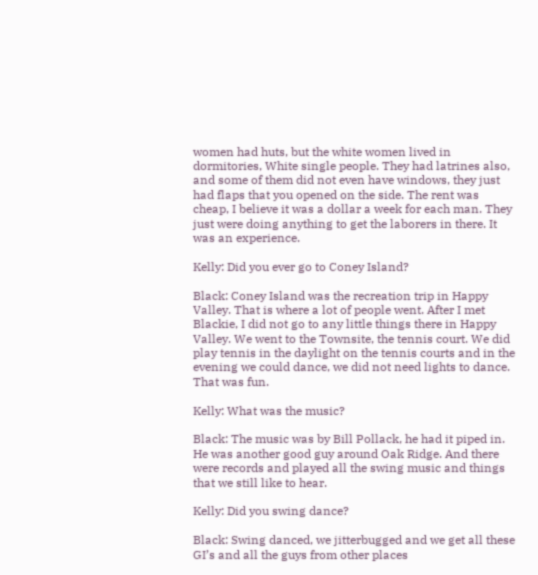women had huts, but the white women lived in dormitories, White single people. They had latrines also, and some of them did not even have windows, they just had flaps that you opened on the side. The rent was cheap, I believe it was a dollar a week for each man. They just were doing anything to get the laborers in there. It was an experience.

Kelly: Did you ever go to Coney Island?

Black: Coney Island was the recreation trip in Happy Valley. That is where a lot of people went. After I met Blackie, I did not go to any little things there in Happy Valley. We went to the Townsite, the tennis court. We did play tennis in the daylight on the tennis courts and in the evening we could dance, we did not need lights to dance. That was fun.

Kelly: What was the music?

Black: The music was by Bill Pollack, he had it piped in. He was another good guy around Oak Ridge. And there were records and played all the swing music and things that we still like to hear.

Kelly: Did you swing dance?

Black: Swing danced, we jitterbugged and we get all these GI’s and all the guys from other places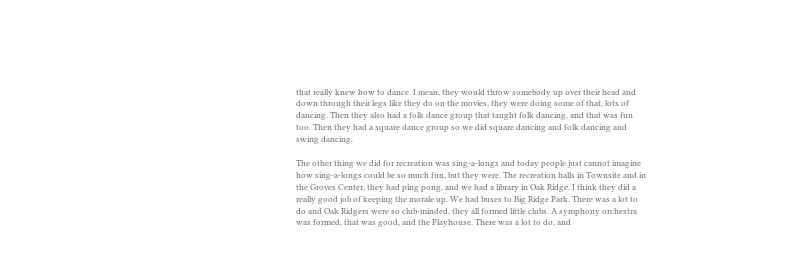that really knew how to dance. I mean, they would throw somebody up over their head and down through their legs like they do on the movies, they were doing some of that, lots of dancing. Then they also had a folk dance group that taught folk dancing, and that was fun too. Then they had a square dance group so we did square dancing and folk dancing and swing dancing.

The other thing we did for recreation was sing-a-longs and today people just cannot imagine how sing-a-longs could be so much fun, but they were. The recreation halls in Townsite and in the Groves Center, they had ping pong, and we had a library in Oak Ridge. I think they did a really good job of keeping the morale up. We had buses to Big Ridge Park. There was a lot to do and Oak Ridgers were so club-minded, they all formed little clubs. A symphony orchestra was formed, that was good, and the Playhouse. There was a lot to do, and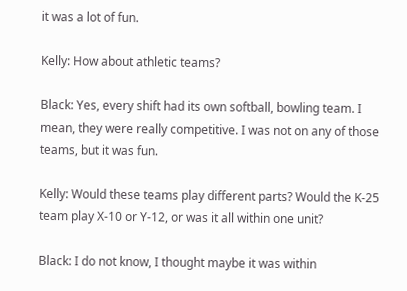it was a lot of fun.

Kelly: How about athletic teams?

Black: Yes, every shift had its own softball, bowling team. I mean, they were really competitive. I was not on any of those teams, but it was fun.

Kelly: Would these teams play different parts? Would the K-25 team play X-10 or Y-12, or was it all within one unit?

Black: I do not know, I thought maybe it was within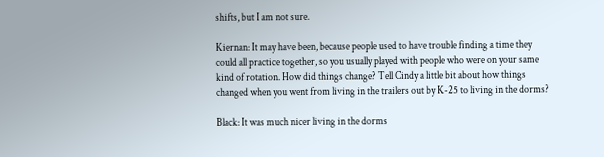shifts, but I am not sure.

Kiernan: It may have been, because people used to have trouble finding a time they could all practice together, so you usually played with people who were on your same kind of rotation. How did things change? Tell Cindy a little bit about how things changed when you went from living in the trailers out by K-25 to living in the dorms?

Black: It was much nicer living in the dorms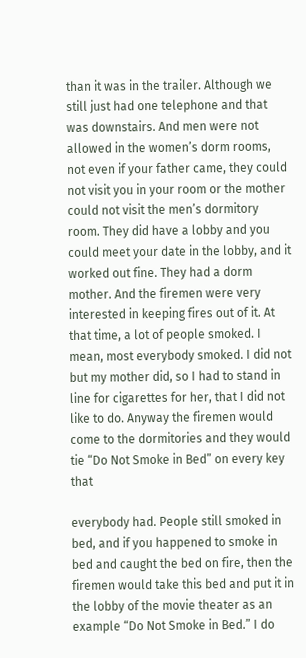than it was in the trailer. Although we still just had one telephone and that was downstairs. And men were not allowed in the women’s dorm rooms, not even if your father came, they could not visit you in your room or the mother could not visit the men’s dormitory room. They did have a lobby and you could meet your date in the lobby, and it worked out fine. They had a dorm mother. And the firemen were very interested in keeping fires out of it. At that time, a lot of people smoked. I mean, most everybody smoked. I did not but my mother did, so I had to stand in line for cigarettes for her, that I did not like to do. Anyway the firemen would come to the dormitories and they would tie “Do Not Smoke in Bed” on every key that

everybody had. People still smoked in bed, and if you happened to smoke in bed and caught the bed on fire, then the firemen would take this bed and put it in the lobby of the movie theater as an example “Do Not Smoke in Bed.” I do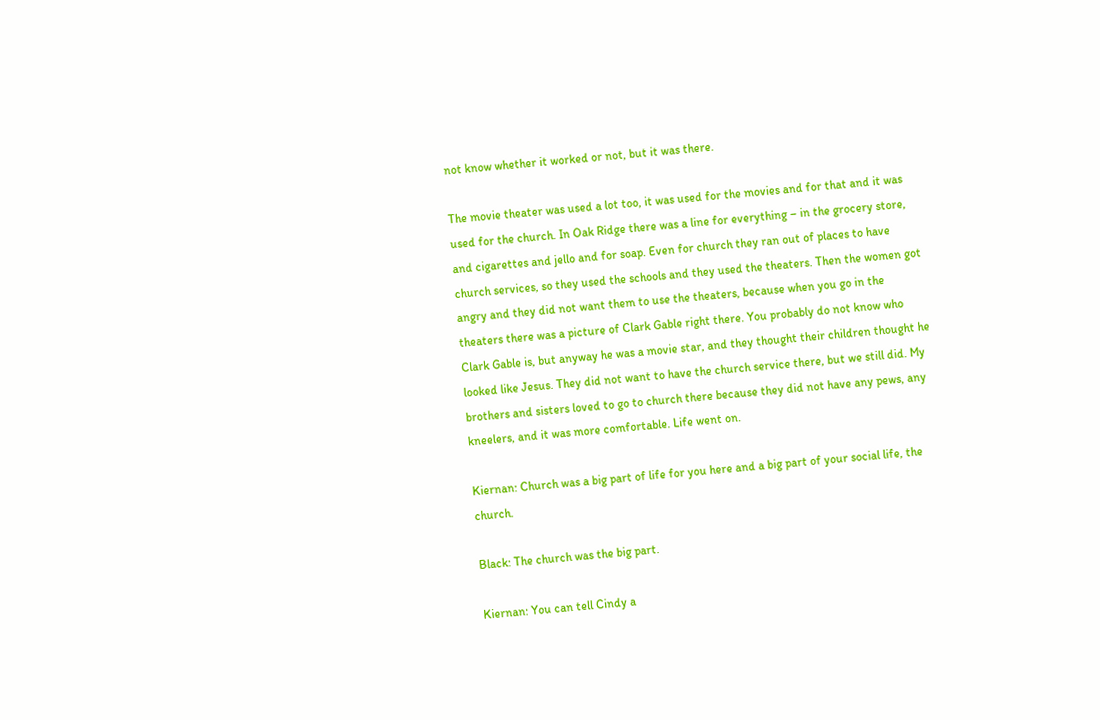not know whether it worked or not, but it was there.

The movie theater was used a lot too, it was used for the movies and for that and it was used for the church. In Oak Ridge there was a line for everything – in the grocery store, and cigarettes and jello and for soap. Even for church they ran out of places to have church services, so they used the schools and they used the theaters. Then the women got angry and they did not want them to use the theaters, because when you go in the theaters there was a picture of Clark Gable right there. You probably do not know who Clark Gable is, but anyway he was a movie star, and they thought their children thought he looked like Jesus. They did not want to have the church service there, but we still did. My brothers and sisters loved to go to church there because they did not have any pews, any kneelers, and it was more comfortable. Life went on.

Kiernan: Church was a big part of life for you here and a big part of your social life, the church.

Black: The church was the big part.

Kiernan: You can tell Cindy a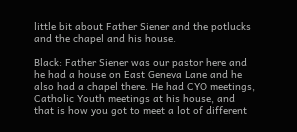little bit about Father Siener and the potlucks and the chapel and his house.

Black: Father Siener was our pastor here and he had a house on East Geneva Lane and he also had a chapel there. He had CYO meetings, Catholic Youth meetings at his house, and that is how you got to meet a lot of different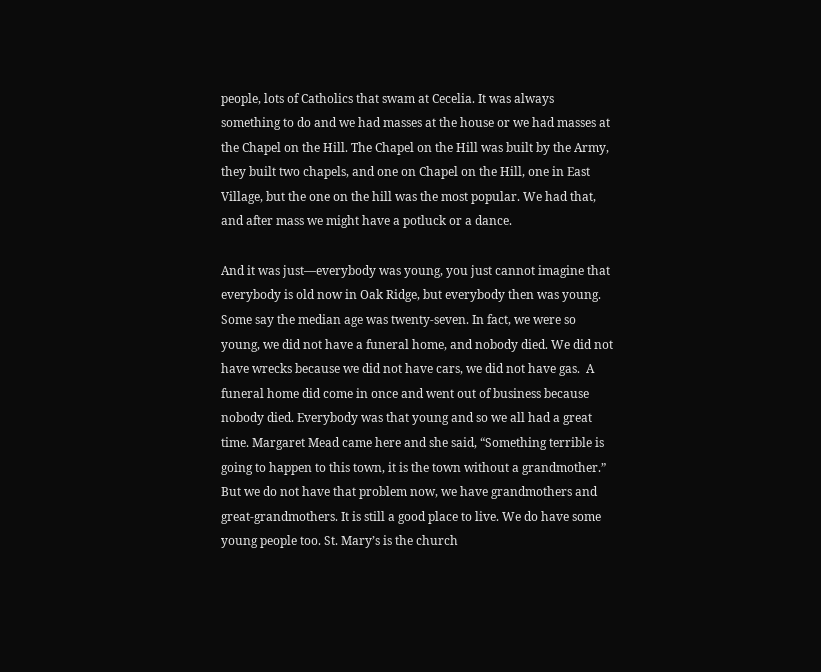people, lots of Catholics that swam at Cecelia. It was always something to do and we had masses at the house or we had masses at the Chapel on the Hill. The Chapel on the Hill was built by the Army, they built two chapels, and one on Chapel on the Hill, one in East Village, but the one on the hill was the most popular. We had that, and after mass we might have a potluck or a dance.

And it was just—everybody was young, you just cannot imagine that everybody is old now in Oak Ridge, but everybody then was young. Some say the median age was twenty-seven. In fact, we were so young, we did not have a funeral home, and nobody died. We did not have wrecks because we did not have cars, we did not have gas.  A funeral home did come in once and went out of business because nobody died. Everybody was that young and so we all had a great time. Margaret Mead came here and she said, “Something terrible is going to happen to this town, it is the town without a grandmother.” But we do not have that problem now, we have grandmothers and great-grandmothers. It is still a good place to live. We do have some young people too. St. Mary’s is the church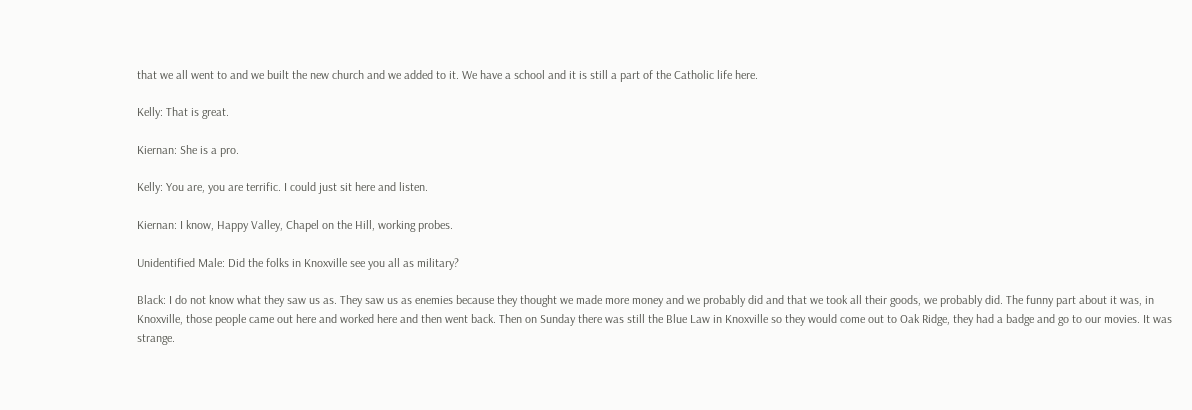that we all went to and we built the new church and we added to it. We have a school and it is still a part of the Catholic life here.

Kelly: That is great.

Kiernan: She is a pro.

Kelly: You are, you are terrific. I could just sit here and listen.

Kiernan: I know, Happy Valley, Chapel on the Hill, working probes.

Unidentified Male: Did the folks in Knoxville see you all as military?

Black: I do not know what they saw us as. They saw us as enemies because they thought we made more money and we probably did and that we took all their goods, we probably did. The funny part about it was, in Knoxville, those people came out here and worked here and then went back. Then on Sunday there was still the Blue Law in Knoxville so they would come out to Oak Ridge, they had a badge and go to our movies. It was strange.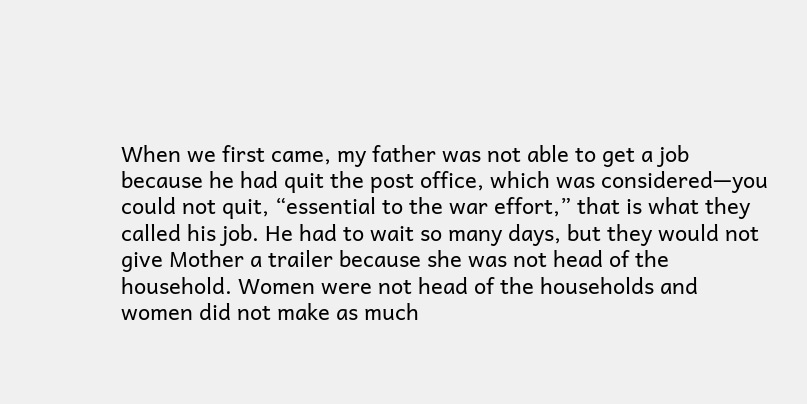When we first came, my father was not able to get a job because he had quit the post office, which was considered—you could not quit, “essential to the war effort,” that is what they called his job. He had to wait so many days, but they would not give Mother a trailer because she was not head of the household. Women were not head of the households and women did not make as much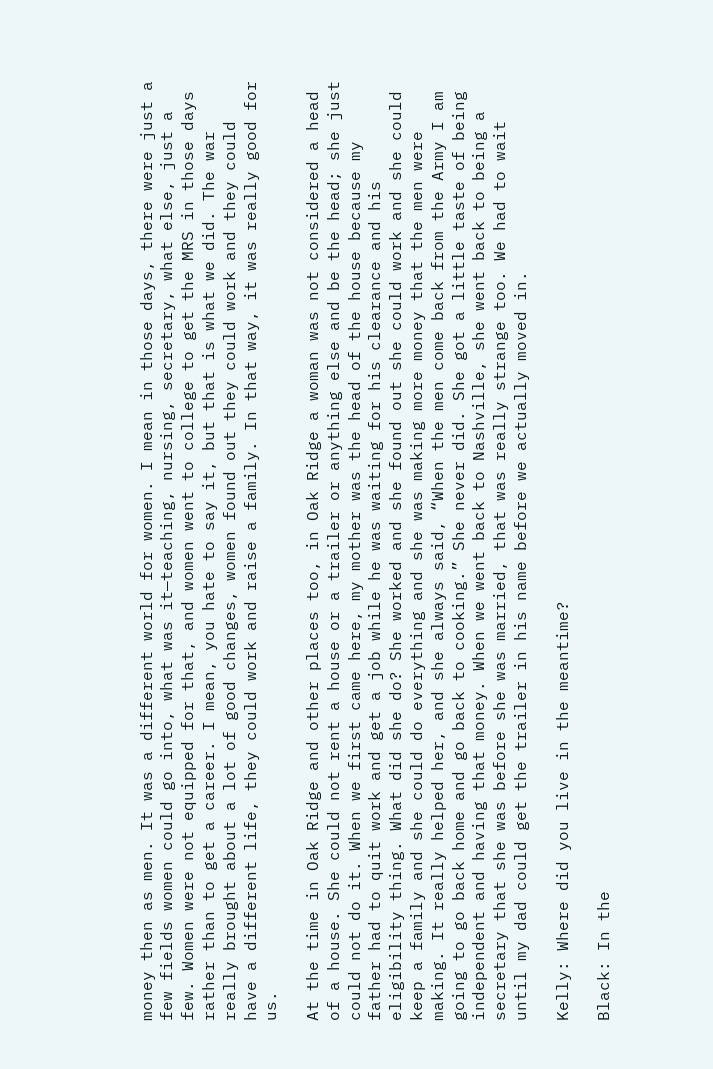money then as men. It was a different world for women. I mean in those days, there were just a few fields women could go into, what was it—teaching, nursing, secretary, what else, just a few. Women were not equipped for that, and women went to college to get the MRS in those days rather than to get a career. I mean, you hate to say it, but that is what we did. The war really brought about a lot of good changes, women found out they could work and they could have a different life, they could work and raise a family. In that way, it was really good for us.

At the time in Oak Ridge and other places too, in Oak Ridge a woman was not considered a head of a house. She could not rent a house or a trailer or anything else and be the head; she just could not do it. When we first came here, my mother was the head of the house because my father had to quit work and get a job while he was waiting for his clearance and his eligibility thing. What did she do? She worked and she found out she could work and she could keep a family and she could do everything and she was making more money that the men were making. It really helped her, and she always said, “When the men come back from the Army I am going to go back home and go back to cooking.” She never did. She got a little taste of being independent and having that money. When we went back to Nashville, she went back to being a secretary that she was before she was married, that was really strange too. We had to wait until my dad could get the trailer in his name before we actually moved in.

Kelly: Where did you live in the meantime?

Black: In the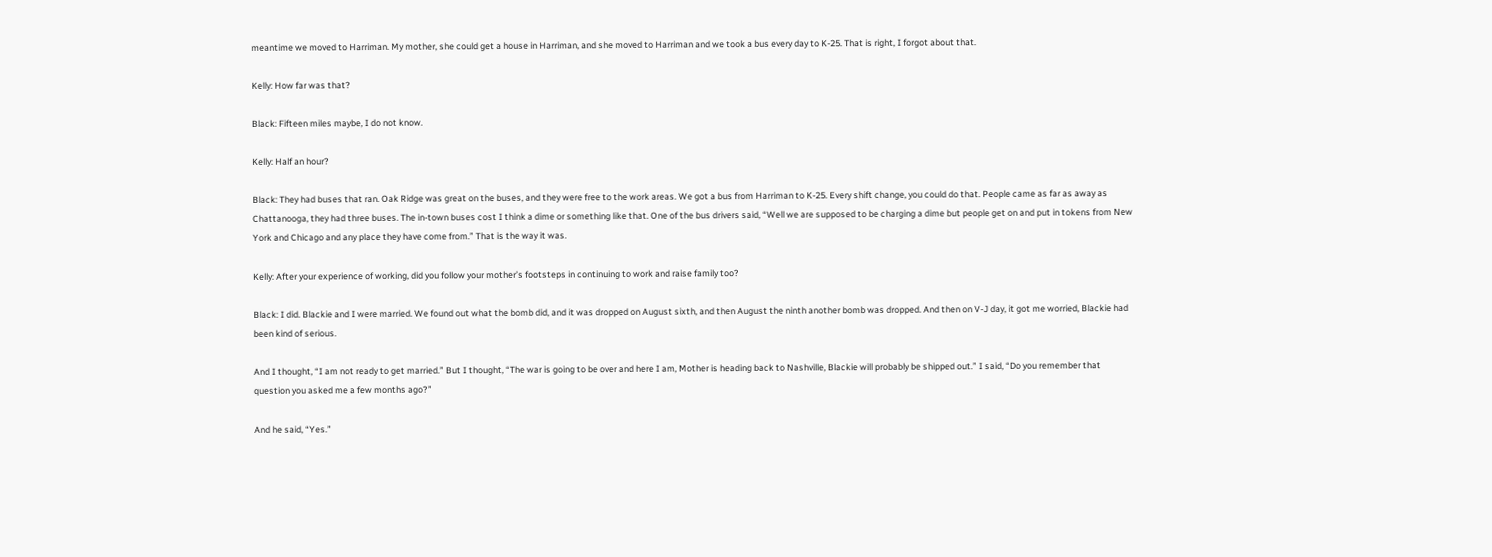meantime we moved to Harriman. My mother, she could get a house in Harriman, and she moved to Harriman and we took a bus every day to K-25. That is right, I forgot about that.

Kelly: How far was that?

Black: Fifteen miles maybe, I do not know.

Kelly: Half an hour?

Black: They had buses that ran. Oak Ridge was great on the buses, and they were free to the work areas. We got a bus from Harriman to K-25. Every shift change, you could do that. People came as far as away as Chattanooga, they had three buses. The in-town buses cost I think a dime or something like that. One of the bus drivers said, “Well we are supposed to be charging a dime but people get on and put in tokens from New York and Chicago and any place they have come from.” That is the way it was.

Kelly: After your experience of working, did you follow your mother’s footsteps in continuing to work and raise family too?

Black: I did. Blackie and I were married. We found out what the bomb did, and it was dropped on August sixth, and then August the ninth another bomb was dropped. And then on V-J day, it got me worried, Blackie had been kind of serious.

And I thought, “I am not ready to get married.” But I thought, “The war is going to be over and here I am, Mother is heading back to Nashville, Blackie will probably be shipped out.” I said, “Do you remember that question you asked me a few months ago?”

And he said, “Yes.”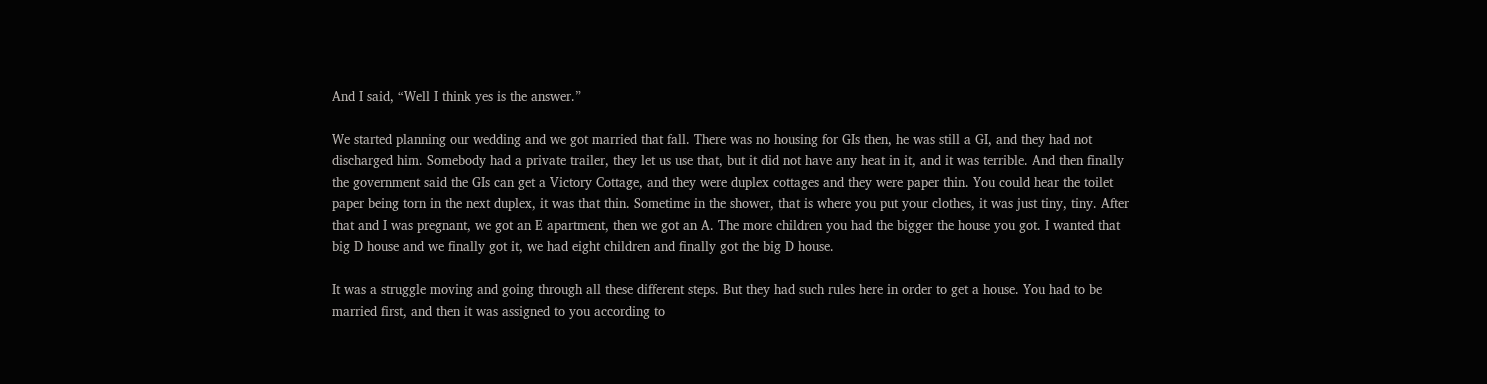And I said, “Well I think yes is the answer.”

We started planning our wedding and we got married that fall. There was no housing for GIs then, he was still a GI, and they had not discharged him. Somebody had a private trailer, they let us use that, but it did not have any heat in it, and it was terrible. And then finally the government said the GIs can get a Victory Cottage, and they were duplex cottages and they were paper thin. You could hear the toilet paper being torn in the next duplex, it was that thin. Sometime in the shower, that is where you put your clothes, it was just tiny, tiny. After that and I was pregnant, we got an E apartment, then we got an A. The more children you had the bigger the house you got. I wanted that big D house and we finally got it, we had eight children and finally got the big D house.

It was a struggle moving and going through all these different steps. But they had such rules here in order to get a house. You had to be married first, and then it was assigned to you according to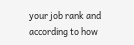your job rank and according to how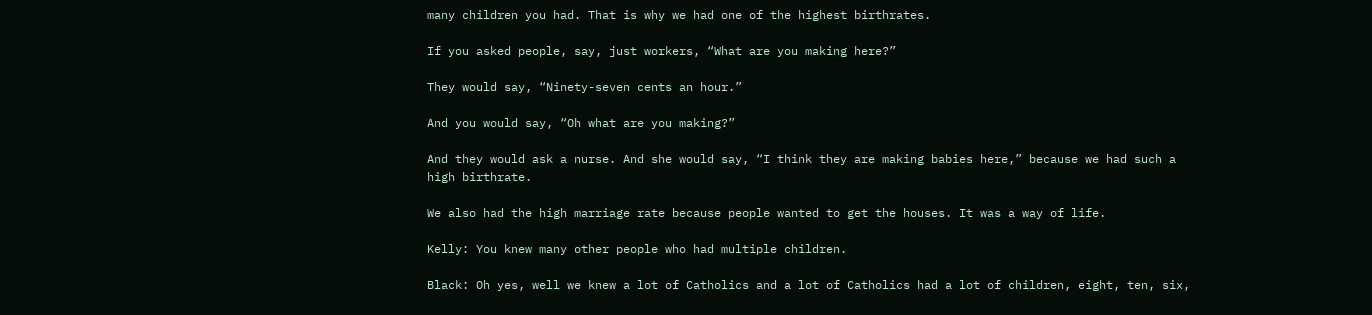many children you had. That is why we had one of the highest birthrates.

If you asked people, say, just workers, “What are you making here?”

They would say, “Ninety-seven cents an hour.”

And you would say, “Oh what are you making?”

And they would ask a nurse. And she would say, “I think they are making babies here,” because we had such a high birthrate.

We also had the high marriage rate because people wanted to get the houses. It was a way of life.

Kelly: You knew many other people who had multiple children.

Black: Oh yes, well we knew a lot of Catholics and a lot of Catholics had a lot of children, eight, ten, six,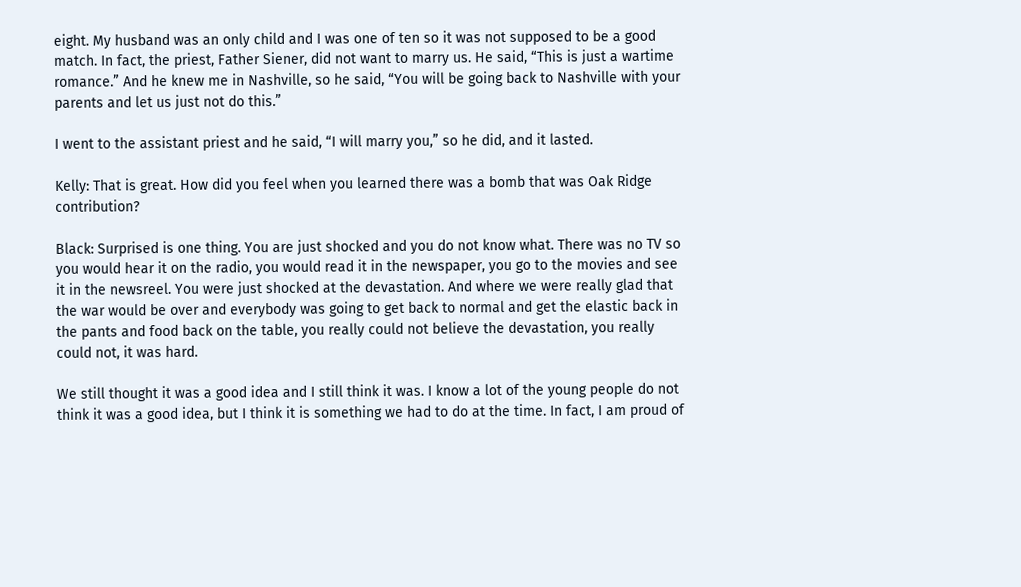eight. My husband was an only child and I was one of ten so it was not supposed to be a good match. In fact, the priest, Father Siener, did not want to marry us. He said, “This is just a wartime romance.” And he knew me in Nashville, so he said, “You will be going back to Nashville with your parents and let us just not do this.”

I went to the assistant priest and he said, “I will marry you,” so he did, and it lasted.

Kelly: That is great. How did you feel when you learned there was a bomb that was Oak Ridge contribution?

Black: Surprised is one thing. You are just shocked and you do not know what. There was no TV so you would hear it on the radio, you would read it in the newspaper, you go to the movies and see it in the newsreel. You were just shocked at the devastation. And where we were really glad that the war would be over and everybody was going to get back to normal and get the elastic back in the pants and food back on the table, you really could not believe the devastation, you really could not, it was hard.

We still thought it was a good idea and I still think it was. I know a lot of the young people do not think it was a good idea, but I think it is something we had to do at the time. In fact, I am proud of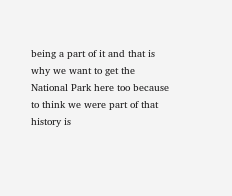being a part of it and that is why we want to get the National Park here too because to think we were part of that history is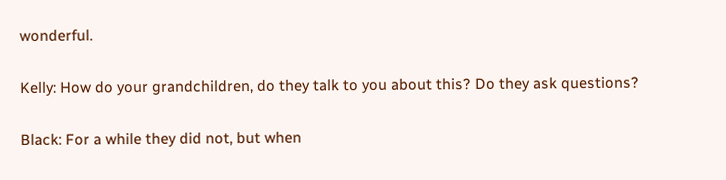wonderful.

Kelly: How do your grandchildren, do they talk to you about this? Do they ask questions?

Black: For a while they did not, but when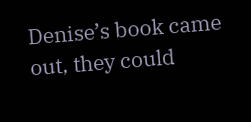Denise’s book came out, they could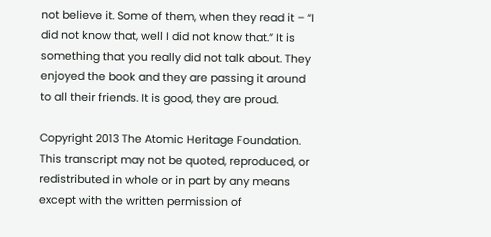not believe it. Some of them, when they read it – “I did not know that, well I did not know that.” It is something that you really did not talk about. They enjoyed the book and they are passing it around to all their friends. It is good, they are proud.

Copyright 2013 The Atomic Heritage Foundation. This transcript may not be quoted, reproduced, or redistributed in whole or in part by any means except with the written permission of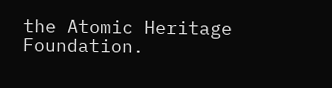the Atomic Heritage Foundation.